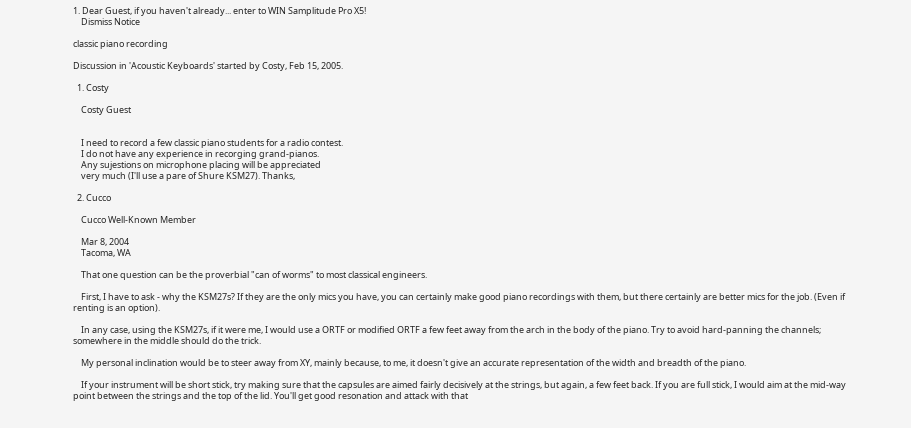1. Dear Guest, if you haven't already... enter to WIN Samplitude Pro X5!
    Dismiss Notice

classic piano recording

Discussion in 'Acoustic Keyboards' started by Costy, Feb 15, 2005.

  1. Costy

    Costy Guest


    I need to record a few classic piano students for a radio contest.
    I do not have any experience in recorging grand-pianos.
    Any sujestions on microphone placing will be appreciated
    very much (I'll use a pare of Shure KSM27). Thanks,

  2. Cucco

    Cucco Well-Known Member

    Mar 8, 2004
    Tacoma, WA

    That one question can be the proverbial "can of worms" to most classical engineers.

    First, I have to ask - why the KSM27s? If they are the only mics you have, you can certainly make good piano recordings with them, but there certainly are better mics for the job. (Even if renting is an option).

    In any case, using the KSM27s, if it were me, I would use a ORTF or modified ORTF a few feet away from the arch in the body of the piano. Try to avoid hard-panning the channels; somewhere in the middle should do the trick.

    My personal inclination would be to steer away from XY, mainly because, to me, it doesn't give an accurate representation of the width and breadth of the piano.

    If your instrument will be short stick, try making sure that the capsules are aimed fairly decisively at the strings, but again, a few feet back. If you are full stick, I would aim at the mid-way point between the strings and the top of the lid. You'll get good resonation and attack with that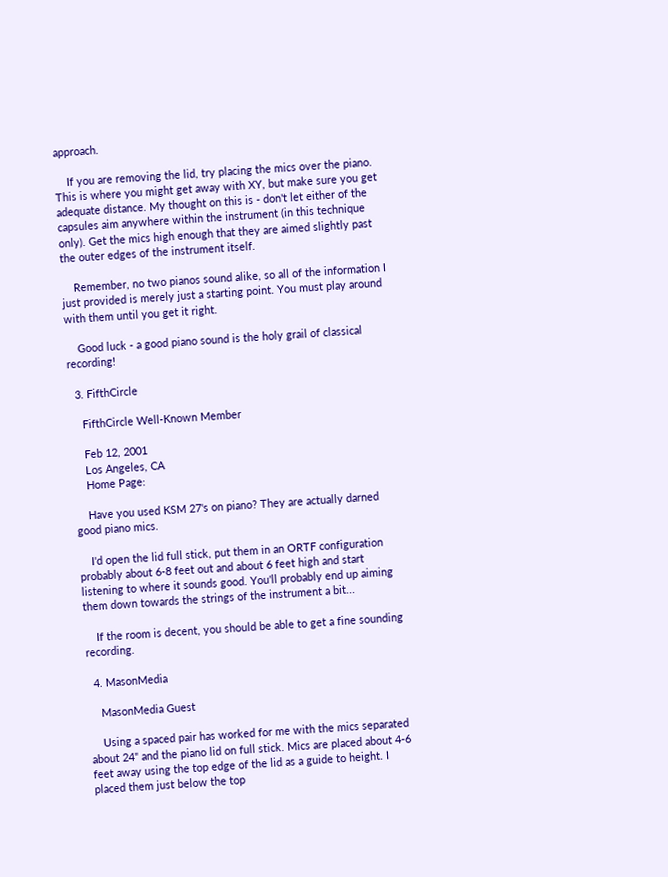approach.

    If you are removing the lid, try placing the mics over the piano. This is where you might get away with XY, but make sure you get adequate distance. My thought on this is - don't let either of the capsules aim anywhere within the instrument (in this technique only). Get the mics high enough that they are aimed slightly past the outer edges of the instrument itself.

    Remember, no two pianos sound alike, so all of the information I just provided is merely just a starting point. You must play around with them until you get it right.

    Good luck - a good piano sound is the holy grail of classical recording!

  3. FifthCircle

    FifthCircle Well-Known Member

    Feb 12, 2001
    Los Angeles, CA
    Home Page:

    Have you used KSM 27's on piano? They are actually darned good piano mics.

    I'd open the lid full stick, put them in an ORTF configuration probably about 6-8 feet out and about 6 feet high and start listening to where it sounds good. You'll probably end up aiming them down towards the strings of the instrument a bit...

    If the room is decent, you should be able to get a fine sounding recording.

  4. MasonMedia

    MasonMedia Guest

    Using a spaced pair has worked for me with the mics separated about 24" and the piano lid on full stick. Mics are placed about 4-6 feet away using the top edge of the lid as a guide to height. I placed them just below the top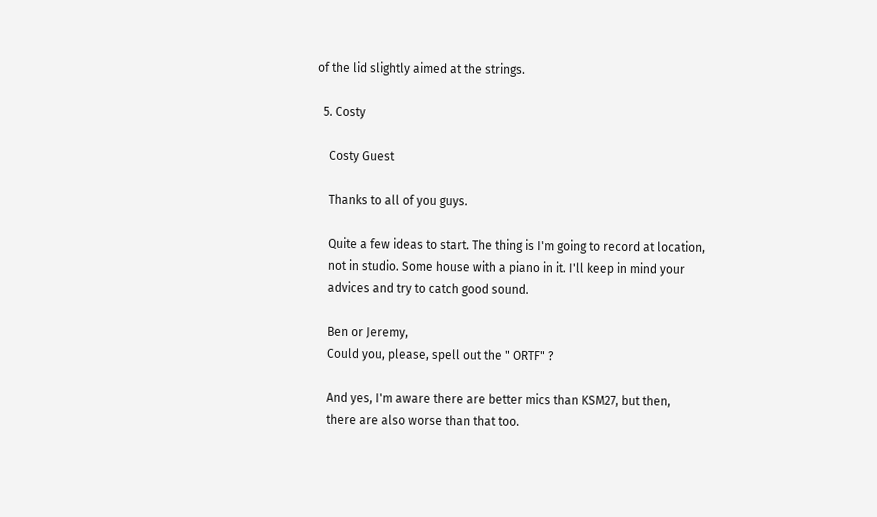of the lid slightly aimed at the strings.

  5. Costy

    Costy Guest

    Thanks to all of you guys.

    Quite a few ideas to start. The thing is I'm going to record at location,
    not in studio. Some house with a piano in it. I'll keep in mind your
    advices and try to catch good sound.

    Ben or Jeremy,
    Could you, please, spell out the " ORTF" ?

    And yes, I'm aware there are better mics than KSM27, but then,
    there are also worse than that too.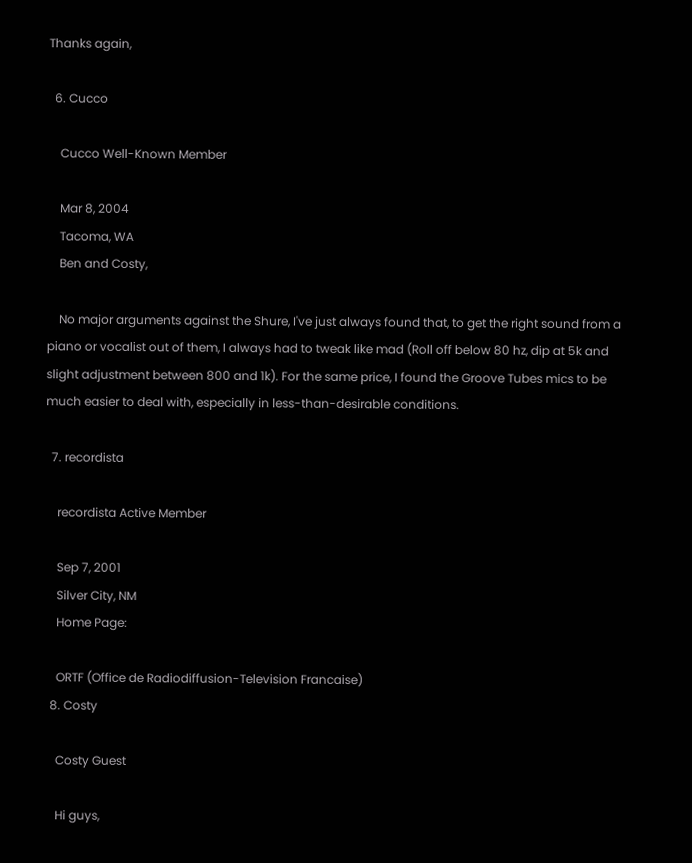Thanks again,

  6. Cucco

    Cucco Well-Known Member

    Mar 8, 2004
    Tacoma, WA
    Ben and Costy,

    No major arguments against the Shure, I've just always found that, to get the right sound from a piano or vocalist out of them, I always had to tweak like mad (Roll off below 80 hz, dip at 5k and slight adjustment between 800 and 1k). For the same price, I found the Groove Tubes mics to be much easier to deal with, especially in less-than-desirable conditions.

  7. recordista

    recordista Active Member

    Sep 7, 2001
    Silver City, NM
    Home Page:

    ORTF (Office de Radiodiffusion-Television Francaise)
  8. Costy

    Costy Guest

    Hi guys,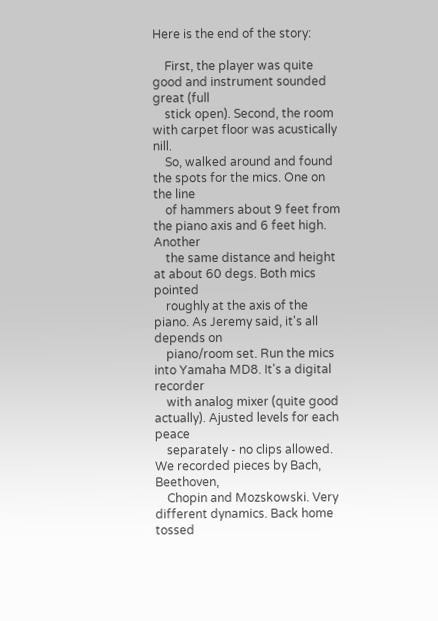Here is the end of the story:

    First, the player was quite good and instrument sounded great (full
    stick open). Second, the room with carpet floor was acustically nill.
    So, walked around and found the spots for the mics. One on the line
    of hammers about 9 feet from the piano axis and 6 feet high. Another
    the same distance and height at about 60 degs. Both mics pointed
    roughly at the axis of the piano. As Jeremy said, it's all depends on
    piano/room set. Run the mics into Yamaha MD8. It's a digital recorder
    with analog mixer (quite good actually). Ajusted levels for each peace
    separately - no clips allowed. We recorded pieces by Bach, Beethoven,
    Chopin and Mozskowski. Very different dynamics. Back home tossed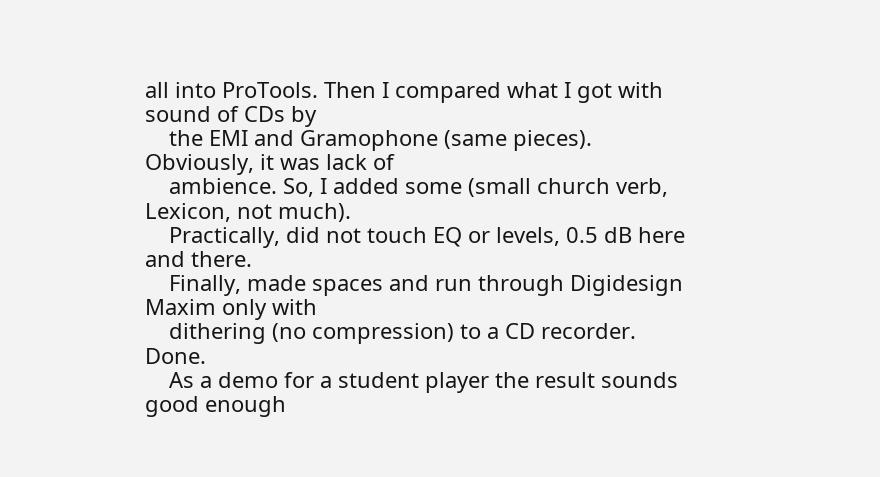all into ProTools. Then I compared what I got with sound of CDs by
    the EMI and Gramophone (same pieces). Obviously, it was lack of
    ambience. So, I added some (small church verb, Lexicon, not much).
    Practically, did not touch EQ or levels, 0.5 dB here and there.
    Finally, made spaces and run through Digidesign Maxim only with
    dithering (no compression) to a CD recorder. Done.
    As a demo for a student player the result sounds good enough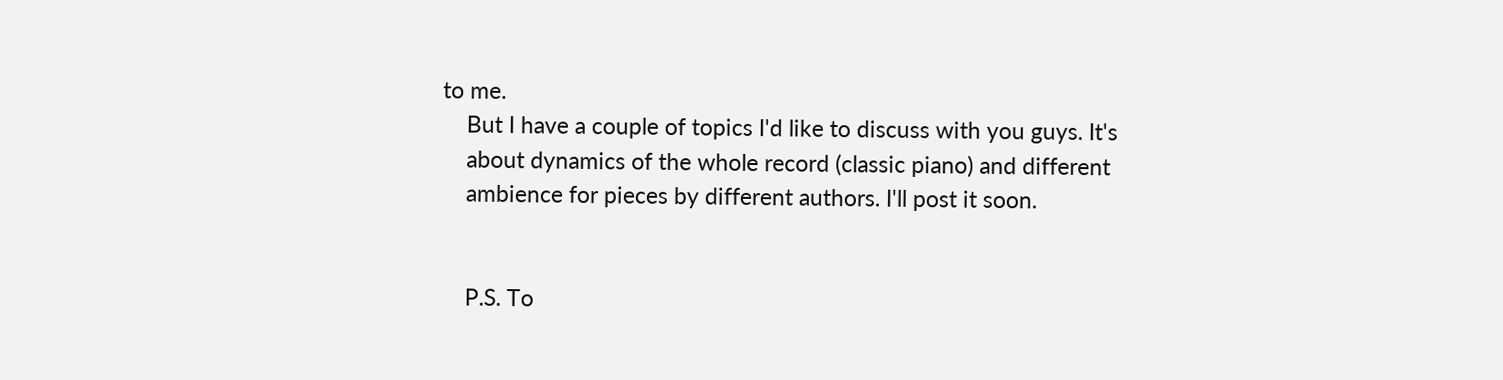to me.
    But I have a couple of topics I'd like to discuss with you guys. It's
    about dynamics of the whole record (classic piano) and different
    ambience for pieces by different authors. I'll post it soon.


    P.S. To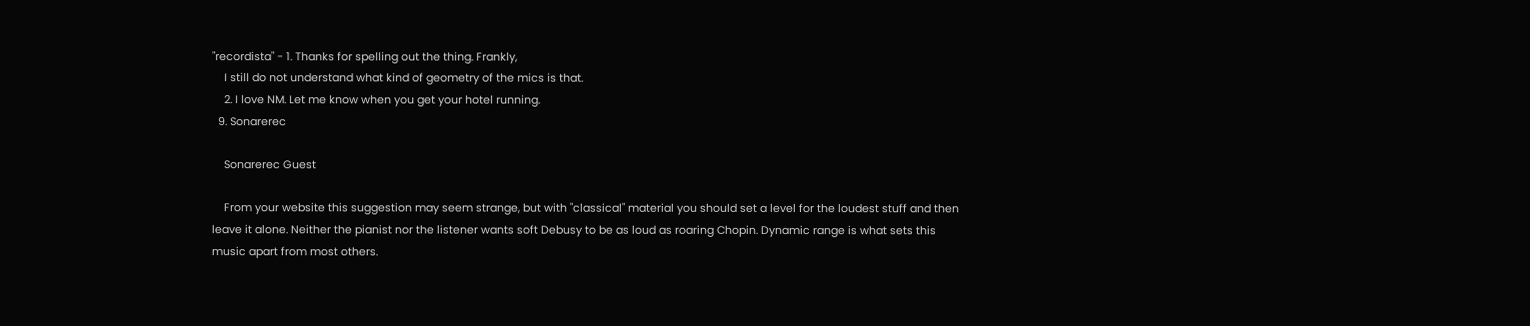"recordista" - 1. Thanks for spelling out the thing. Frankly,
    I still do not understand what kind of geometry of the mics is that.
    2. I love NM. Let me know when you get your hotel running.
  9. Sonarerec

    Sonarerec Guest

    From your website this suggestion may seem strange, but with "classical" material you should set a level for the loudest stuff and then leave it alone. Neither the pianist nor the listener wants soft Debusy to be as loud as roaring Chopin. Dynamic range is what sets this music apart from most others.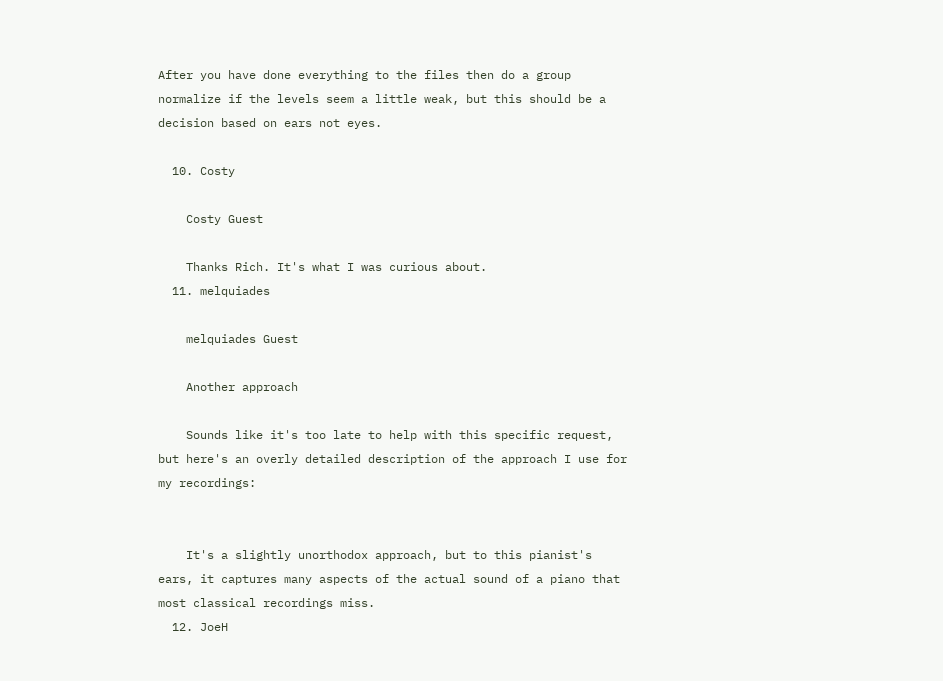After you have done everything to the files then do a group normalize if the levels seem a little weak, but this should be a decision based on ears not eyes.

  10. Costy

    Costy Guest

    Thanks Rich. It's what I was curious about.
  11. melquiades

    melquiades Guest

    Another approach

    Sounds like it's too late to help with this specific request, but here's an overly detailed description of the approach I use for my recordings:


    It's a slightly unorthodox approach, but to this pianist's ears, it captures many aspects of the actual sound of a piano that most classical recordings miss.
  12. JoeH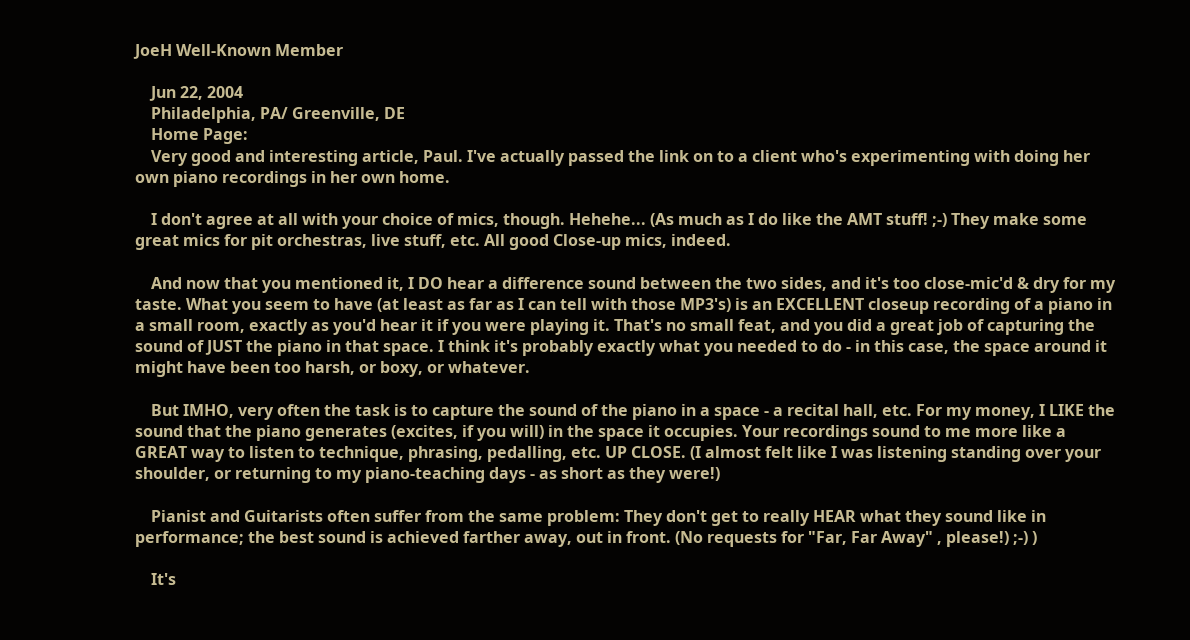JoeH Well-Known Member

    Jun 22, 2004
    Philadelphia, PA/ Greenville, DE
    Home Page:
    Very good and interesting article, Paul. I've actually passed the link on to a client who's experimenting with doing her own piano recordings in her own home.

    I don't agree at all with your choice of mics, though. Hehehe... (As much as I do like the AMT stuff! ;-) They make some great mics for pit orchestras, live stuff, etc. All good Close-up mics, indeed.

    And now that you mentioned it, I DO hear a difference sound between the two sides, and it's too close-mic'd & dry for my taste. What you seem to have (at least as far as I can tell with those MP3's) is an EXCELLENT closeup recording of a piano in a small room, exactly as you'd hear it if you were playing it. That's no small feat, and you did a great job of capturing the sound of JUST the piano in that space. I think it's probably exactly what you needed to do - in this case, the space around it might have been too harsh, or boxy, or whatever.

    But IMHO, very often the task is to capture the sound of the piano in a space - a recital hall, etc. For my money, I LIKE the sound that the piano generates (excites, if you will) in the space it occupies. Your recordings sound to me more like a GREAT way to listen to technique, phrasing, pedalling, etc. UP CLOSE. (I almost felt like I was listening standing over your shoulder, or returning to my piano-teaching days - as short as they were!)

    Pianist and Guitarists often suffer from the same problem: They don't get to really HEAR what they sound like in performance; the best sound is achieved farther away, out in front. (No requests for "Far, Far Away" , please!) ;-) )

    It's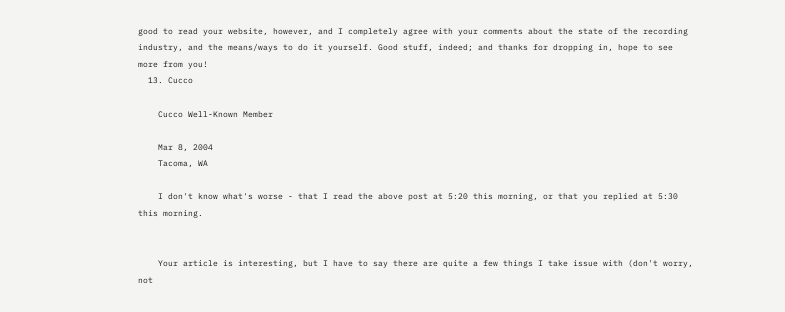good to read your website, however, and I completely agree with your comments about the state of the recording industry, and the means/ways to do it yourself. Good stuff, indeed; and thanks for dropping in, hope to see more from you!
  13. Cucco

    Cucco Well-Known Member

    Mar 8, 2004
    Tacoma, WA

    I don't know what's worse - that I read the above post at 5:20 this morning, or that you replied at 5:30 this morning.


    Your article is interesting, but I have to say there are quite a few things I take issue with (don't worry, not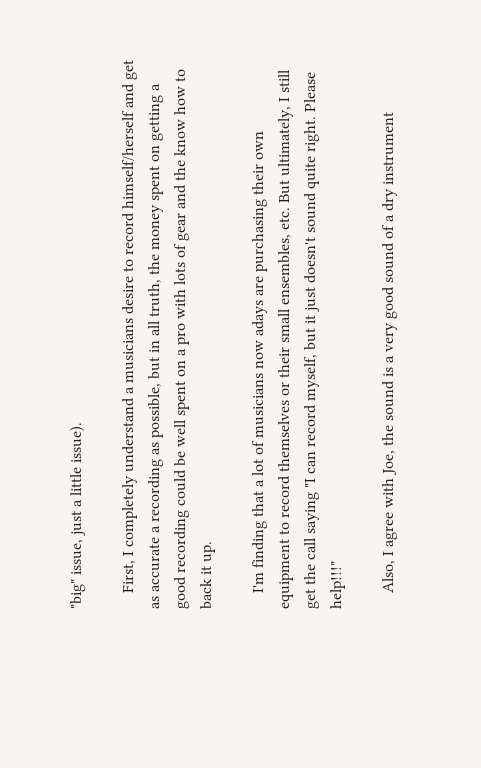"big" issue, just a little issue).

    First, I completely understand a musicians desire to record himself/herself and get as accurate a recording as possible, but in all truth, the money spent on getting a good recording could be well spent on a pro with lots of gear and the know how to back it up.

    I'm finding that a lot of musicians now adays are purchasing their own equipment to record themselves or their small ensembles, etc. But ultimately, I still get the call saying "I can record myself, but it just doesn't sound quite right. Please help!!!"

    Also, I agree with Joe, the sound is a very good sound of a dry instrument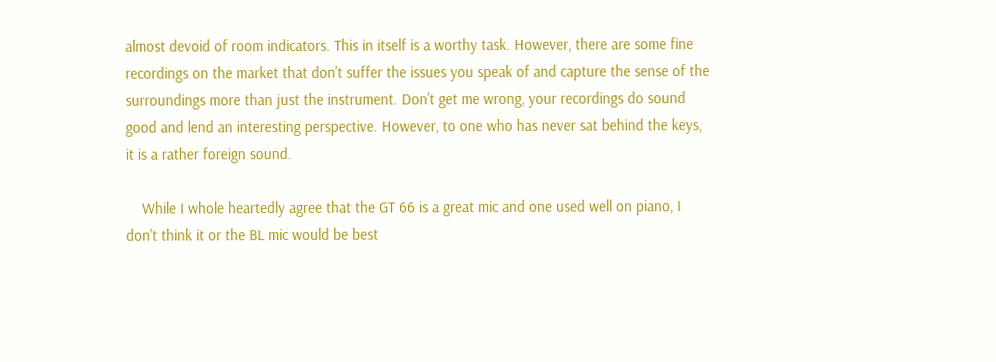almost devoid of room indicators. This in itself is a worthy task. However, there are some fine recordings on the market that don't suffer the issues you speak of and capture the sense of the surroundings more than just the instrument. Don't get me wrong, your recordings do sound good and lend an interesting perspective. However, to one who has never sat behind the keys, it is a rather foreign sound.

    While I whole heartedly agree that the GT 66 is a great mic and one used well on piano, I don't think it or the BL mic would be best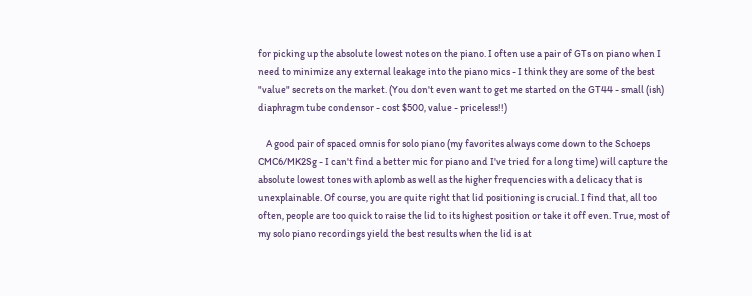for picking up the absolute lowest notes on the piano. I often use a pair of GTs on piano when I need to minimize any external leakage into the piano mics - I think they are some of the best "value" secrets on the market. (You don't even want to get me started on the GT44 - small (ish) diaphragm tube condensor - cost $500, value - priceless!!)

    A good pair of spaced omnis for solo piano (my favorites always come down to the Schoeps CMC6/MK2Sg - I can't find a better mic for piano and I've tried for a long time) will capture the absolute lowest tones with aplomb as well as the higher frequencies with a delicacy that is unexplainable. Of course, you are quite right that lid positioning is crucial. I find that, all too often, people are too quick to raise the lid to its highest position or take it off even. True, most of my solo piano recordings yield the best results when the lid is at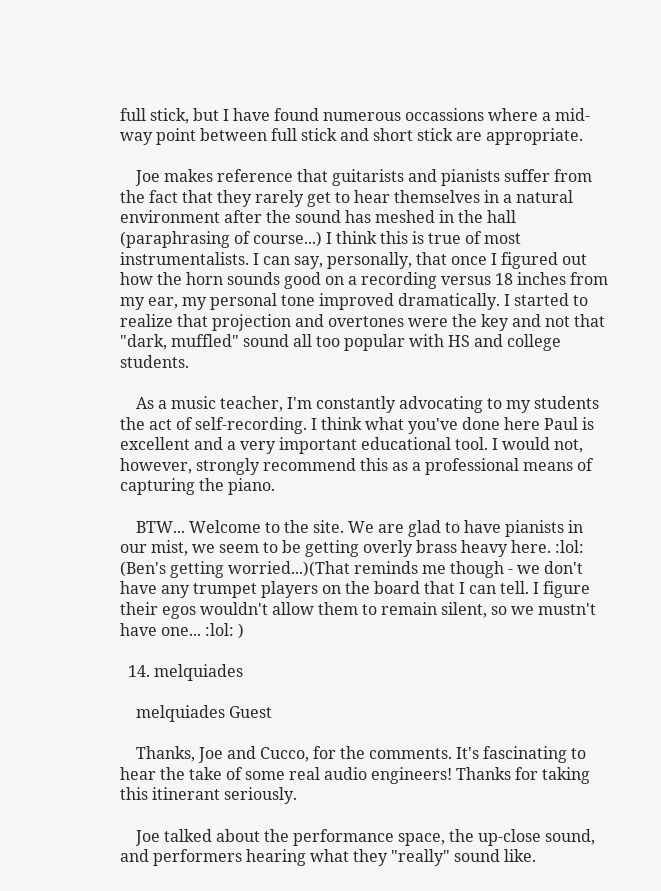full stick, but I have found numerous occassions where a mid-way point between full stick and short stick are appropriate.

    Joe makes reference that guitarists and pianists suffer from the fact that they rarely get to hear themselves in a natural environment after the sound has meshed in the hall (paraphrasing of course...) I think this is true of most instrumentalists. I can say, personally, that once I figured out how the horn sounds good on a recording versus 18 inches from my ear, my personal tone improved dramatically. I started to realize that projection and overtones were the key and not that "dark, muffled" sound all too popular with HS and college students.

    As a music teacher, I'm constantly advocating to my students the act of self-recording. I think what you've done here Paul is excellent and a very important educational tool. I would not, however, strongly recommend this as a professional means of capturing the piano.

    BTW... Welcome to the site. We are glad to have pianists in our mist, we seem to be getting overly brass heavy here. :lol: (Ben's getting worried...)(That reminds me though - we don't have any trumpet players on the board that I can tell. I figure their egos wouldn't allow them to remain silent, so we mustn't have one... :lol: )

  14. melquiades

    melquiades Guest

    Thanks, Joe and Cucco, for the comments. It's fascinating to hear the take of some real audio engineers! Thanks for taking this itinerant seriously.

    Joe talked about the performance space, the up-close sound, and performers hearing what they "really" sound like.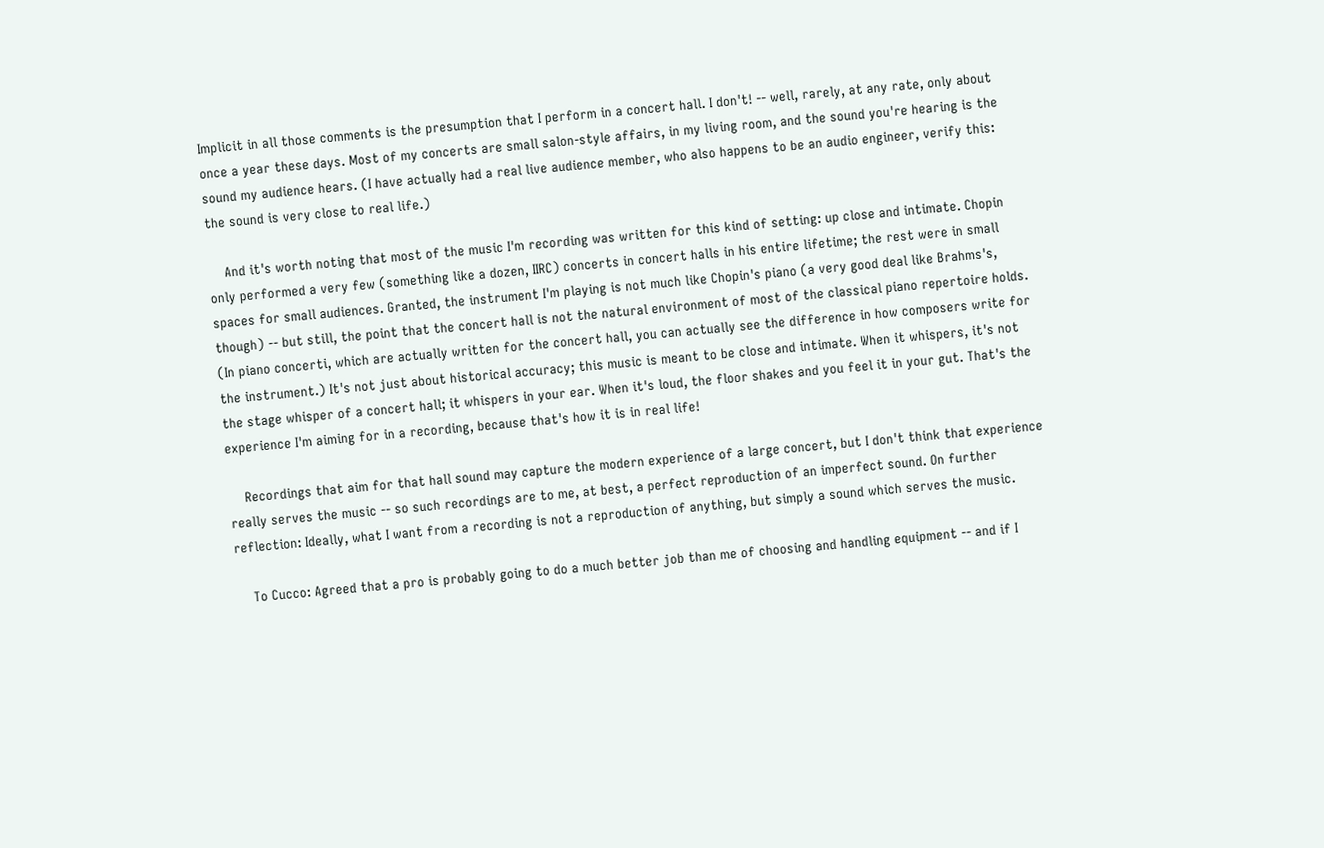Implicit in all those comments is the presumption that I perform in a concert hall. I don't! -- well, rarely, at any rate, only about once a year these days. Most of my concerts are small salon-style affairs, in my living room, and the sound you're hearing is the sound my audience hears. (I have actually had a real live audience member, who also happens to be an audio engineer, verify this: the sound is very close to real life.)

    And it's worth noting that most of the music I'm recording was written for this kind of setting: up close and intimate. Chopin only performed a very few (something like a dozen, IIRC) concerts in concert halls in his entire lifetime; the rest were in small spaces for small audiences. Granted, the instrument I'm playing is not much like Chopin's piano (a very good deal like Brahms's, though) -- but still, the point that the concert hall is not the natural environment of most of the classical piano repertoire holds. (In piano concerti, which are actually written for the concert hall, you can actually see the difference in how composers write for the instrument.) It's not just about historical accuracy; this music is meant to be close and intimate. When it whispers, it's not the stage whisper of a concert hall; it whispers in your ear. When it's loud, the floor shakes and you feel it in your gut. That's the experience I'm aiming for in a recording, because that's how it is in real life!

    Recordings that aim for that hall sound may capture the modern experience of a large concert, but I don't think that experience really serves the music -- so such recordings are to me, at best, a perfect reproduction of an imperfect sound. On further reflection: Ideally, what I want from a recording is not a reproduction of anything, but simply a sound which serves the music.

    To Cucco: Agreed that a pro is probably going to do a much better job than me of choosing and handling equipment -- and if I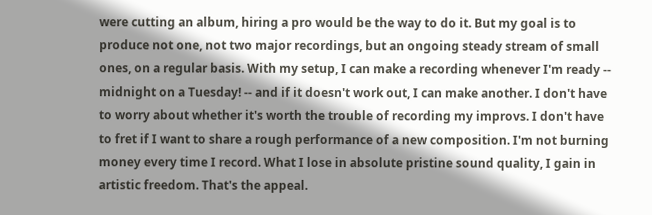were cutting an album, hiring a pro would be the way to do it. But my goal is to produce not one, not two major recordings, but an ongoing steady stream of small ones, on a regular basis. With my setup, I can make a recording whenever I'm ready -- midnight on a Tuesday! -- and if it doesn't work out, I can make another. I don't have to worry about whether it's worth the trouble of recording my improvs. I don't have to fret if I want to share a rough performance of a new composition. I'm not burning money every time I record. What I lose in absolute pristine sound quality, I gain in artistic freedom. That's the appeal.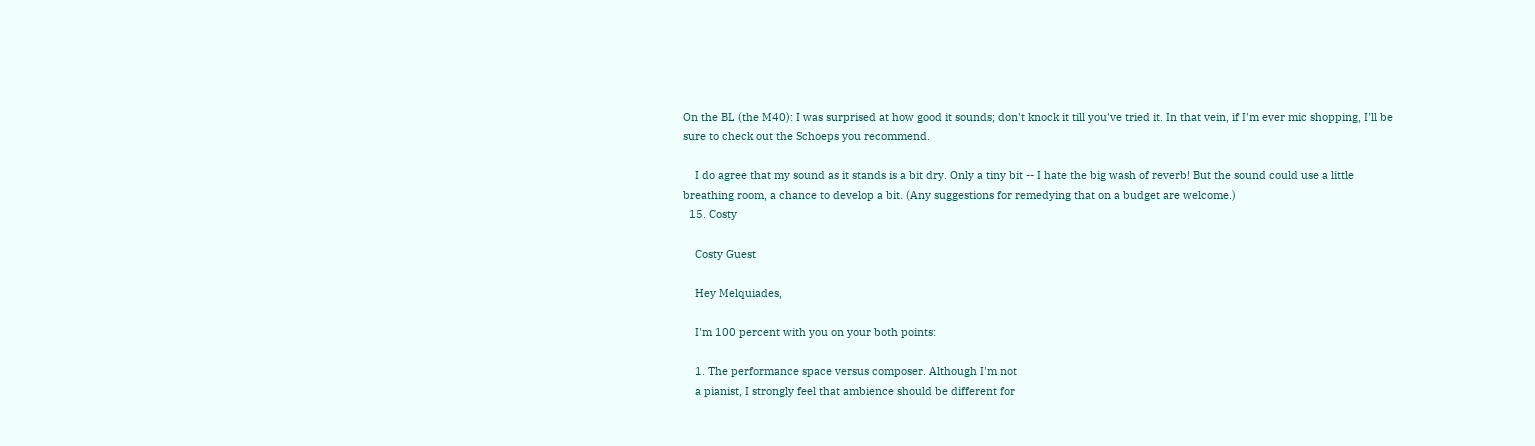On the BL (the M40): I was surprised at how good it sounds; don't knock it till you've tried it. In that vein, if I'm ever mic shopping, I'll be sure to check out the Schoeps you recommend.

    I do agree that my sound as it stands is a bit dry. Only a tiny bit -- I hate the big wash of reverb! But the sound could use a little breathing room, a chance to develop a bit. (Any suggestions for remedying that on a budget are welcome.)
  15. Costy

    Costy Guest

    Hey Melquiades,

    I'm 100 percent with you on your both points:

    1. The performance space versus composer. Although I'm not
    a pianist, I strongly feel that ambience should be different for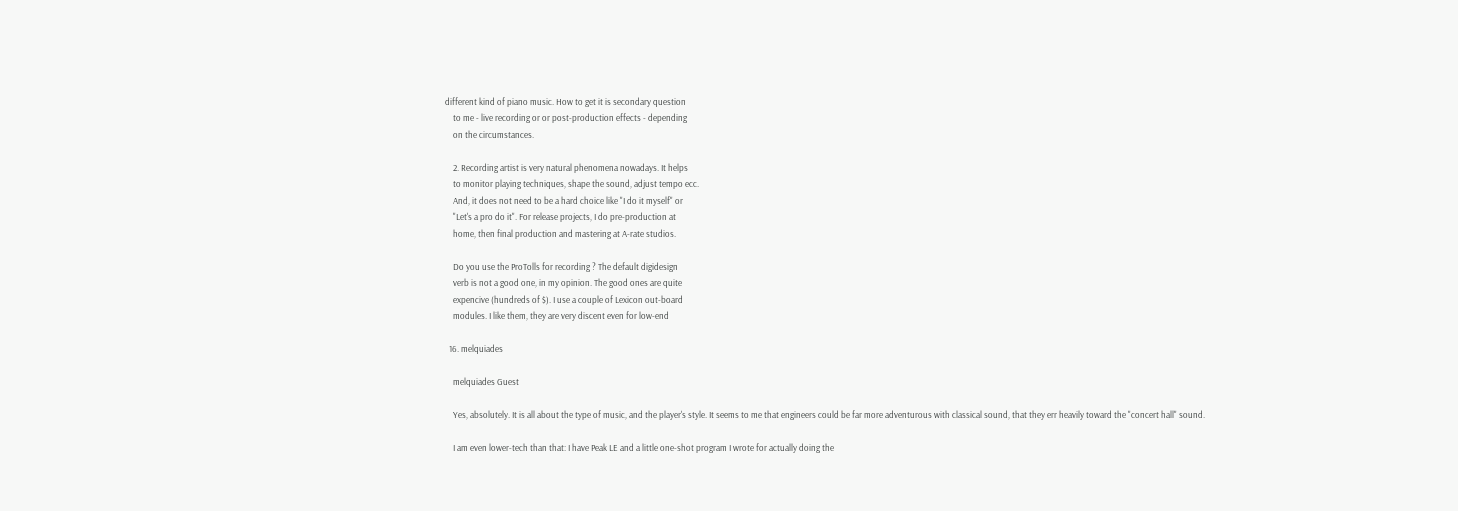different kind of piano music. How to get it is secondary question
    to me - live recording or or post-production effects - depending
    on the circumstances.

    2. Recording artist is very natural phenomena nowadays. It helps
    to monitor playing techniques, shape the sound, adjust tempo ecc.
    And, it does not need to be a hard choice like "I do it myself" or
    "Let's a pro do it". For release projects, I do pre-production at
    home, then final production and mastering at A-rate studios.

    Do you use the ProTolls for recording ? The default digidesign
    verb is not a good one, in my opinion. The good ones are quite
    expencive (hundreds of $). I use a couple of Lexicon out-board
    modules. I like them, they are very discent even for low-end

  16. melquiades

    melquiades Guest

    Yes, absolutely. It is all about the type of music, and the player's style. It seems to me that engineers could be far more adventurous with classical sound, that they err heavily toward the "concert hall" sound.

    I am even lower-tech than that: I have Peak LE and a little one-shot program I wrote for actually doing the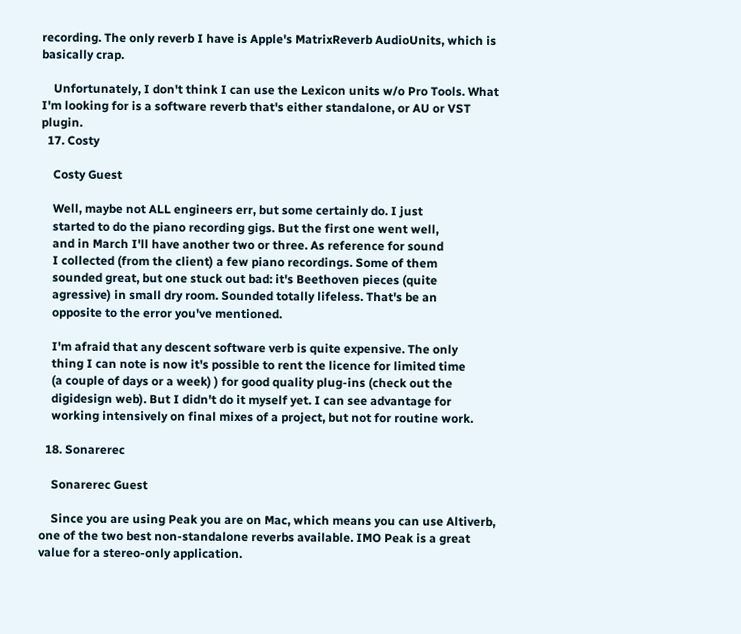recording. The only reverb I have is Apple's MatrixReverb AudioUnits, which is basically crap.

    Unfortunately, I don't think I can use the Lexicon units w/o Pro Tools. What I'm looking for is a software reverb that's either standalone, or AU or VST plugin.
  17. Costy

    Costy Guest

    Well, maybe not ALL engineers err, but some certainly do. I just
    started to do the piano recording gigs. But the first one went well,
    and in March I'll have another two or three. As reference for sound
    I collected (from the client) a few piano recordings. Some of them
    sounded great, but one stuck out bad: it's Beethoven pieces (quite
    agressive) in small dry room. Sounded totally lifeless. That's be an
    opposite to the error you've mentioned.

    I'm afraid that any descent software verb is quite expensive. The only
    thing I can note is now it's possible to rent the licence for limited time
    (a couple of days or a week) ) for good quality plug-ins (check out the
    digidesign web). But I didn't do it myself yet. I can see advantage for
    working intensively on final mixes of a project, but not for routine work.

  18. Sonarerec

    Sonarerec Guest

    Since you are using Peak you are on Mac, which means you can use Altiverb, one of the two best non-standalone reverbs available. IMO Peak is a great value for a stereo-only application.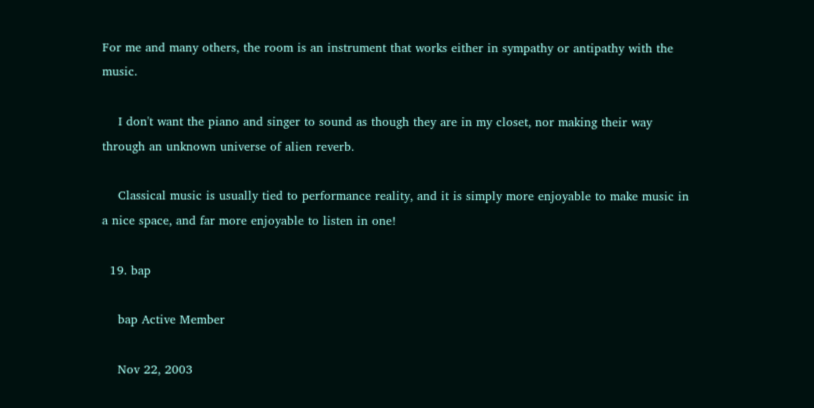For me and many others, the room is an instrument that works either in sympathy or antipathy with the music.

    I don't want the piano and singer to sound as though they are in my closet, nor making their way through an unknown universe of alien reverb.

    Classical music is usually tied to performance reality, and it is simply more enjoyable to make music in a nice space, and far more enjoyable to listen in one!

  19. bap

    bap Active Member

    Nov 22, 2003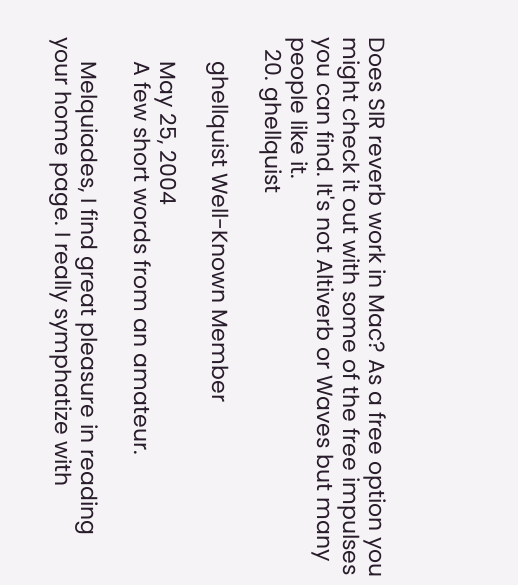Does SIR reverb work in Mac? As a free option you might check it out with some of the free impulses you can find. It's not Altiverb or Waves but many people like it.
  20. ghellquist

    ghellquist Well-Known Member

    May 25, 2004
    A few short words from an amateur.

    Melquiades, I find great pleasure in reading your home page. I really symphatize with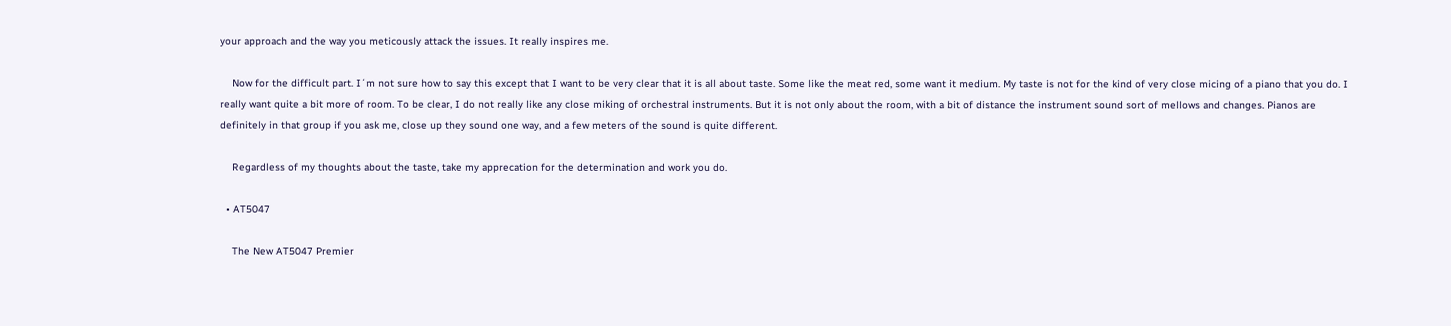your approach and the way you meticously attack the issues. It really inspires me.

    Now for the difficult part. I´m not sure how to say this except that I want to be very clear that it is all about taste. Some like the meat red, some want it medium. My taste is not for the kind of very close micing of a piano that you do. I really want quite a bit more of room. To be clear, I do not really like any close miking of orchestral instruments. But it is not only about the room, with a bit of distance the instrument sound sort of mellows and changes. Pianos are definitely in that group if you ask me, close up they sound one way, and a few meters of the sound is quite different.

    Regardless of my thoughts about the taste, take my apprecation for the determination and work you do.

  • AT5047

    The New AT5047 Premier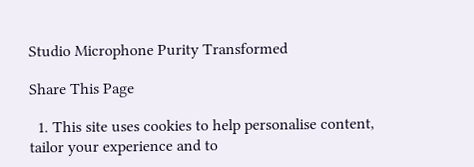Studio Microphone Purity Transformed

Share This Page

  1. This site uses cookies to help personalise content, tailor your experience and to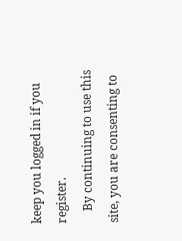keep you logged in if you register.
    By continuing to use this site, you are consenting to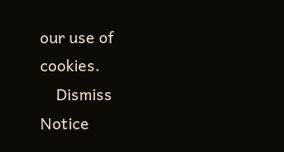our use of cookies.
    Dismiss Notice